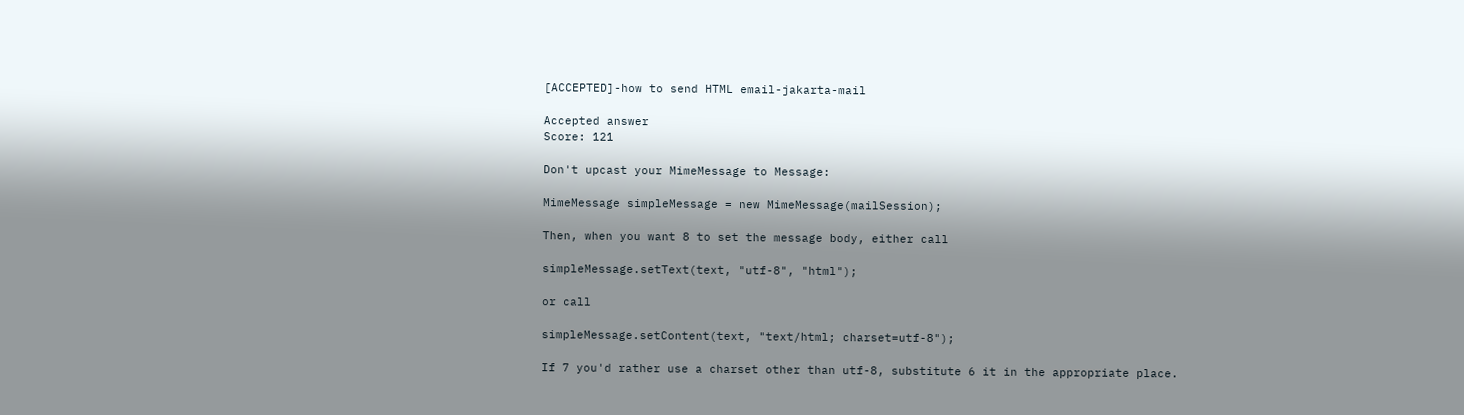[ACCEPTED]-how to send HTML email-jakarta-mail

Accepted answer
Score: 121

Don't upcast your MimeMessage to Message:

MimeMessage simpleMessage = new MimeMessage(mailSession);

Then, when you want 8 to set the message body, either call

simpleMessage.setText(text, "utf-8", "html");

or call

simpleMessage.setContent(text, "text/html; charset=utf-8");

If 7 you'd rather use a charset other than utf-8, substitute 6 it in the appropriate place.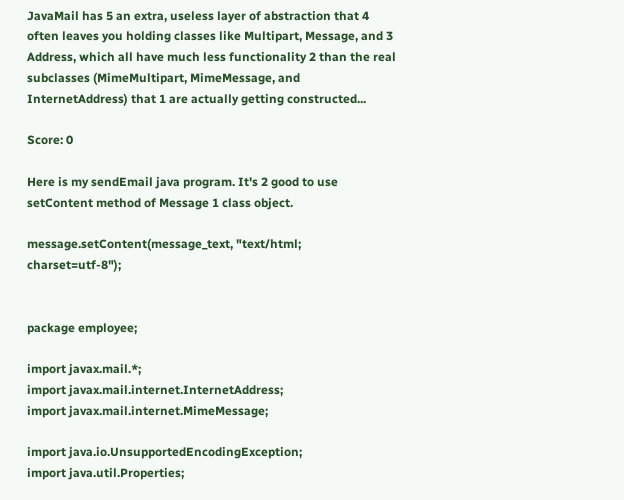JavaMail has 5 an extra, useless layer of abstraction that 4 often leaves you holding classes like Multipart, Message, and 3 Address, which all have much less functionality 2 than the real subclasses (MimeMultipart, MimeMessage, and InternetAddress) that 1 are actually getting constructed...

Score: 0

Here is my sendEmail java program. It's 2 good to use setContent method of Message 1 class object.

message.setContent(message_text, "text/html; charset=utf-8");


package employee;

import javax.mail.*;
import javax.mail.internet.InternetAddress;
import javax.mail.internet.MimeMessage;

import java.io.UnsupportedEncodingException;
import java.util.Properties;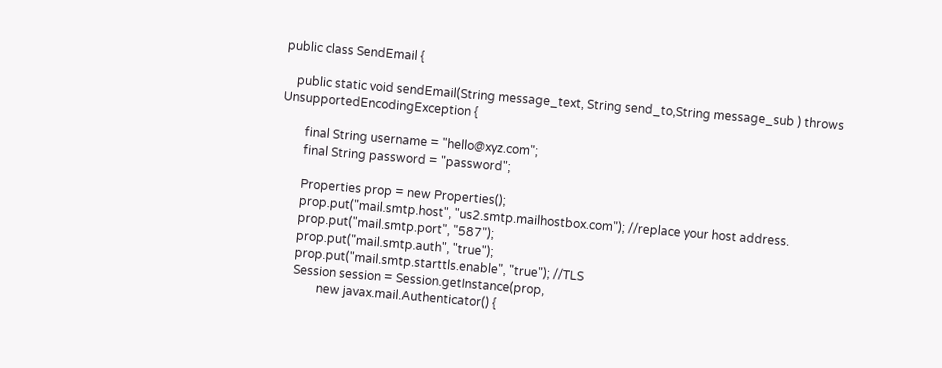public class SendEmail {

    public static void sendEmail(String message_text, String send_to,String message_sub ) throws UnsupportedEncodingException {

        final String username = "hello@xyz.com";
        final String password = "password";

        Properties prop = new Properties();
        prop.put("mail.smtp.host", "us2.smtp.mailhostbox.com"); //replace your host address.
        prop.put("mail.smtp.port", "587");
        prop.put("mail.smtp.auth", "true");
        prop.put("mail.smtp.starttls.enable", "true"); //TLS
        Session session = Session.getInstance(prop,
                new javax.mail.Authenticator() {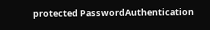protected PasswordAuthentication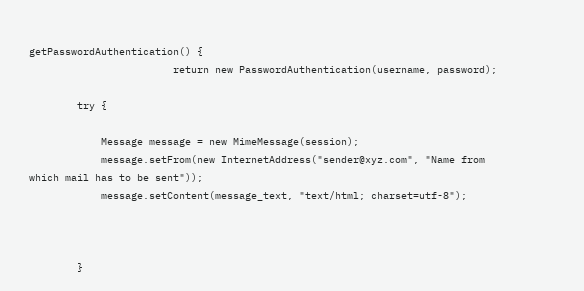getPasswordAuthentication() {
                        return new PasswordAuthentication(username, password);

        try {

            Message message = new MimeMessage(session);
            message.setFrom(new InternetAddress("sender@xyz.com", "Name from which mail has to be sent"));
            message.setContent(message_text, "text/html; charset=utf-8");



        }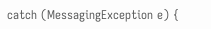catch (MessagingException e) {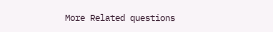More Related questions